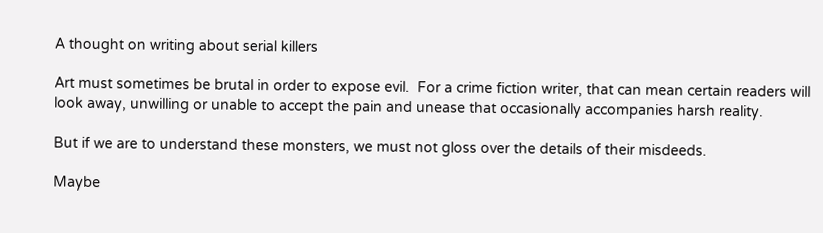A thought on writing about serial killers

Art must sometimes be brutal in order to expose evil.  For a crime fiction writer, that can mean certain readers will look away, unwilling or unable to accept the pain and unease that occasionally accompanies harsh reality.

But if we are to understand these monsters, we must not gloss over the details of their misdeeds.

Maybe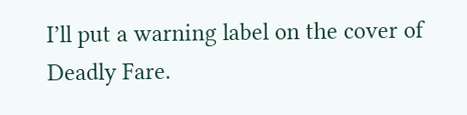I’ll put a warning label on the cover of Deadly Fare.